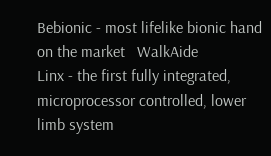Bebionic - most lifelike bionic hand on the market   WalkAide
Linx - the first fully integrated, microprocessor controlled, lower limb system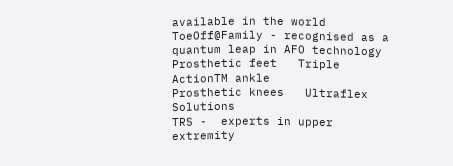available in the world   ToeOff@Family - recognised as a quantum leap in AFO technology
Prosthetic feet   Triple ActionTM ankle
Prosthetic knees   Ultraflex Solutions
TRS -  experts in upper extremity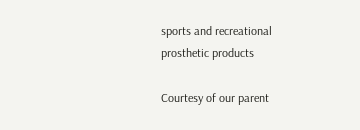sports and recreational prosthetic products

Courtesy of our parent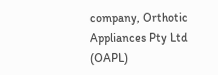company, Orthotic Appliances Pty Ltd (OAPL)